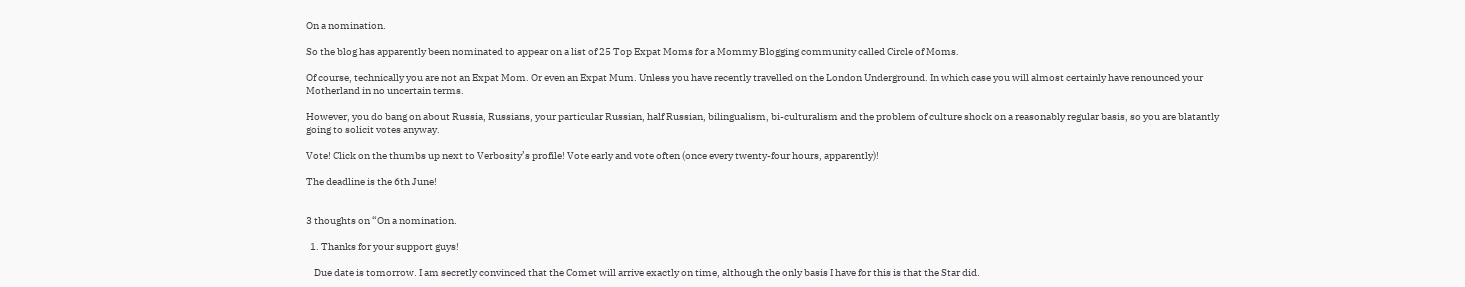On a nomination.

So the blog has apparently been nominated to appear on a list of 25 Top Expat Moms for a Mommy Blogging community called Circle of Moms.

Of course, technically you are not an Expat Mom. Or even an Expat Mum. Unless you have recently travelled on the London Underground. In which case you will almost certainly have renounced your Motherland in no uncertain terms.

However, you do bang on about Russia, Russians, your particular Russian, half Russian, bilingualism, bi-culturalism and the problem of culture shock on a reasonably regular basis, so you are blatantly going to solicit votes anyway.

Vote! Click on the thumbs up next to Verbosity’s profile! Vote early and vote often (once every twenty-four hours, apparently)!

The deadline is the 6th June!


3 thoughts on “On a nomination.

  1. Thanks for your support guys!

    Due date is tomorrow. I am secretly convinced that the Comet will arrive exactly on time, although the only basis I have for this is that the Star did.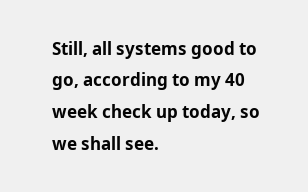Still, all systems good to go, according to my 40 week check up today, so we shall see.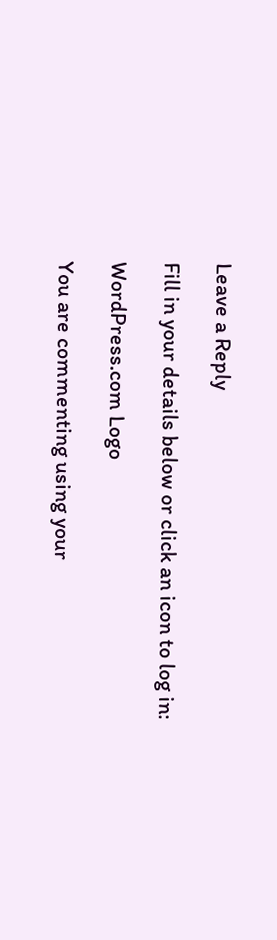Leave a Reply

Fill in your details below or click an icon to log in:

WordPress.com Logo

You are commenting using your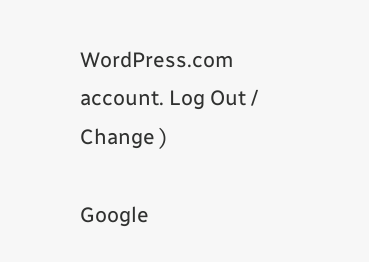WordPress.com account. Log Out /  Change )

Google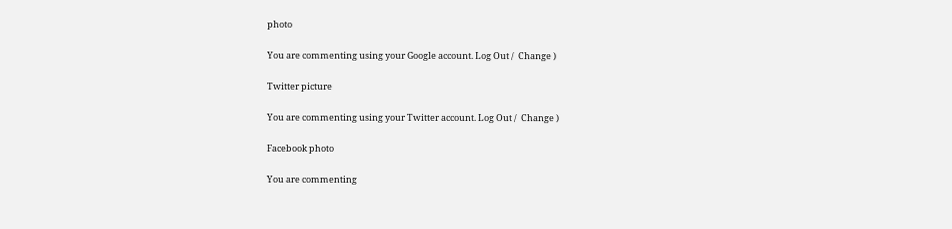photo

You are commenting using your Google account. Log Out /  Change )

Twitter picture

You are commenting using your Twitter account. Log Out /  Change )

Facebook photo

You are commenting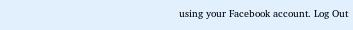using your Facebook account. Log Out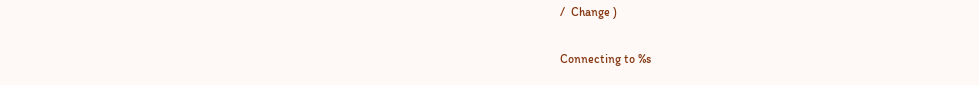/  Change )

Connecting to %s